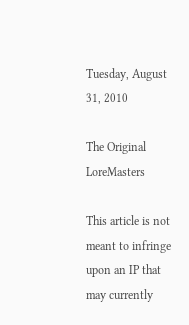Tuesday, August 31, 2010

The Original LoreMasters

This article is not meant to infringe upon an IP that may currently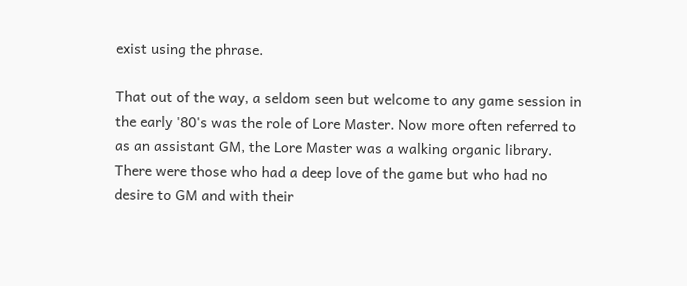exist using the phrase.

That out of the way, a seldom seen but welcome to any game session in the early '80's was the role of Lore Master. Now more often referred to as an assistant GM, the Lore Master was a walking organic library. There were those who had a deep love of the game but who had no desire to GM and with their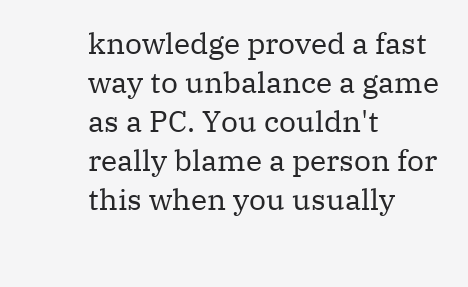knowledge proved a fast way to unbalance a game as a PC. You couldn't really blame a person for this when you usually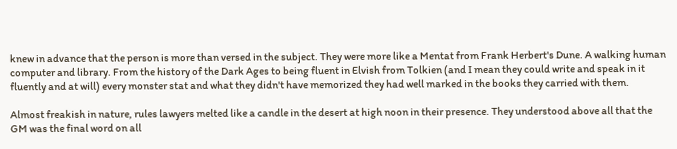knew in advance that the person is more than versed in the subject. They were more like a Mentat from Frank Herbert's Dune. A walking human computer and library. From the history of the Dark Ages to being fluent in Elvish from Tolkien (and I mean they could write and speak in it fluently and at will) every monster stat and what they didn't have memorized they had well marked in the books they carried with them.

Almost freakish in nature, rules lawyers melted like a candle in the desert at high noon in their presence. They understood above all that the GM was the final word on all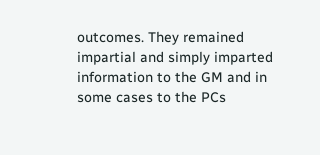outcomes. They remained impartial and simply imparted information to the GM and in some cases to the PCs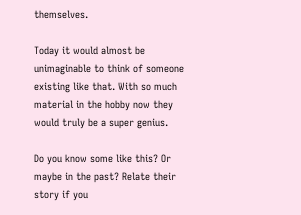themselves.

Today it would almost be unimaginable to think of someone existing like that. With so much material in the hobby now they would truly be a super genius.

Do you know some like this? Or maybe in the past? Relate their story if you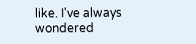like. I've always wondered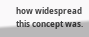how widespread this concept was.